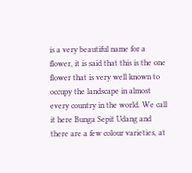is a very beautiful name for a flower, it is said that this is the one flower that is very well known to occupy the landscape in almost every country in the world. We call it here Bunga Sepit Udang and there are a few colour varieties, at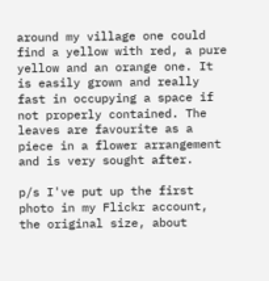around my village one could find a yellow with red, a pure yellow and an orange one. It is easily grown and really fast in occupying a space if not properly contained. The leaves are favourite as a piece in a flower arrangement and is very sought after.

p/s I've put up the first photo in my Flickr account, the original size, about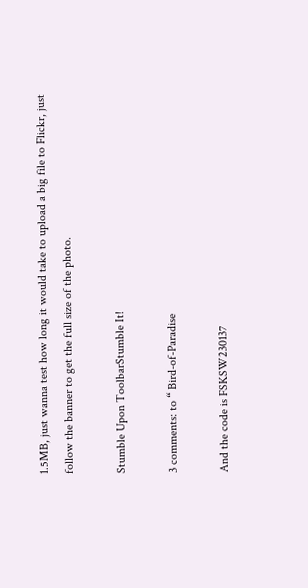1.5MB, just wanna test how long it would take to upload a big file to Flickr, just follow the banner to get the full size of the photo.

Stumble Upon ToolbarStumble It!

3 comments: to “ Bird-of-Paradise

And the code is FSKSW230137